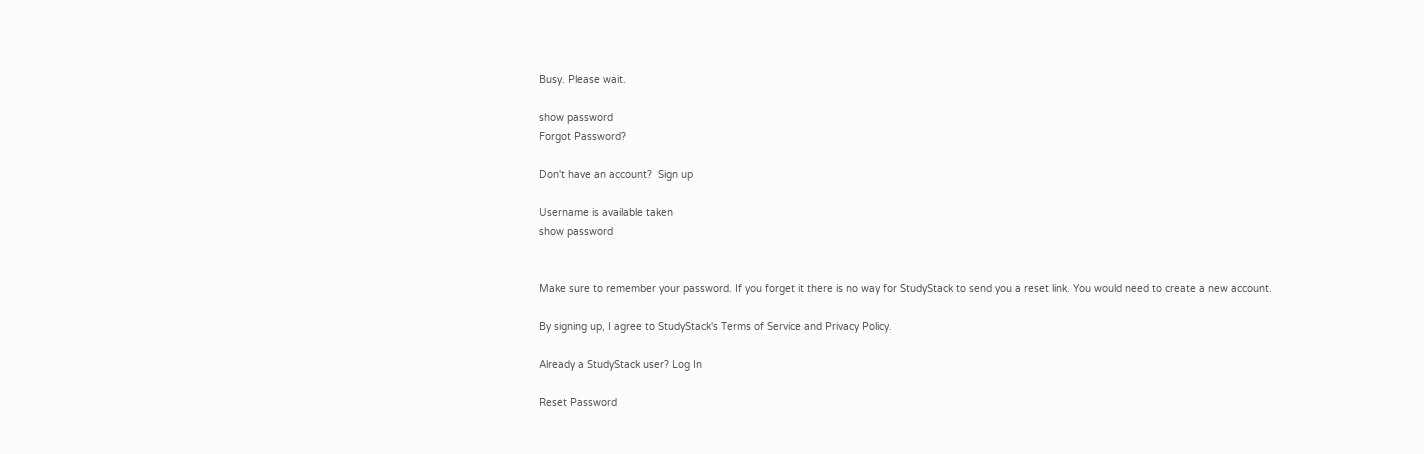Busy. Please wait.

show password
Forgot Password?

Don't have an account?  Sign up

Username is available taken
show password


Make sure to remember your password. If you forget it there is no way for StudyStack to send you a reset link. You would need to create a new account.

By signing up, I agree to StudyStack's Terms of Service and Privacy Policy.

Already a StudyStack user? Log In

Reset Password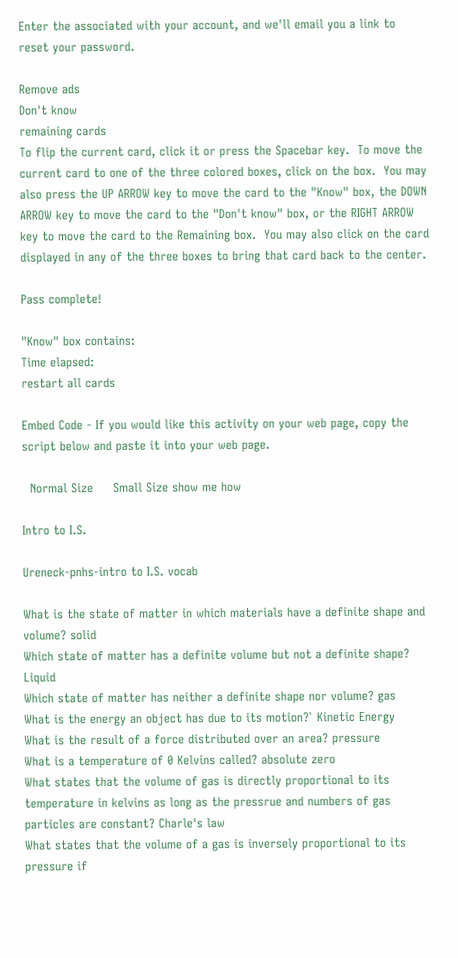Enter the associated with your account, and we'll email you a link to reset your password.

Remove ads
Don't know
remaining cards
To flip the current card, click it or press the Spacebar key.  To move the current card to one of the three colored boxes, click on the box.  You may also press the UP ARROW key to move the card to the "Know" box, the DOWN ARROW key to move the card to the "Don't know" box, or the RIGHT ARROW key to move the card to the Remaining box.  You may also click on the card displayed in any of the three boxes to bring that card back to the center.

Pass complete!

"Know" box contains:
Time elapsed:
restart all cards

Embed Code - If you would like this activity on your web page, copy the script below and paste it into your web page.

  Normal Size     Small Size show me how

Intro to I.S.

Ureneck-pnhs-intro to I.S. vocab

What is the state of matter in which materials have a definite shape and volume? solid
Which state of matter has a definite volume but not a definite shape? Liquid
Which state of matter has neither a definite shape nor volume? gas
What is the energy an object has due to its motion?` Kinetic Energy
What is the result of a force distributed over an area? pressure
What is a temperature of 0 Kelvins called? absolute zero
What states that the volume of gas is directly proportional to its temperature in kelvins as long as the pressrue and numbers of gas particles are constant? Charle's law
What states that the volume of a gas is inversely proportional to its pressure if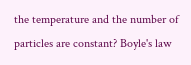the temperature and the number of particles are constant? Boyle's law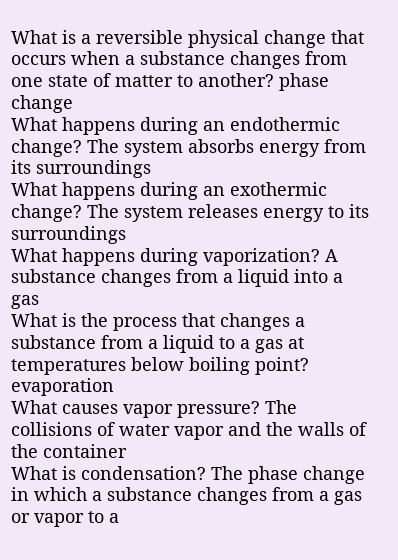What is a reversible physical change that occurs when a substance changes from one state of matter to another? phase change
What happens during an endothermic change? The system absorbs energy from its surroundings
What happens during an exothermic change? The system releases energy to its surroundings
What happens during vaporization? A substance changes from a liquid into a gas
What is the process that changes a substance from a liquid to a gas at temperatures below boiling point? evaporation
What causes vapor pressure? The collisions of water vapor and the walls of the container
What is condensation? The phase change in which a substance changes from a gas or vapor to a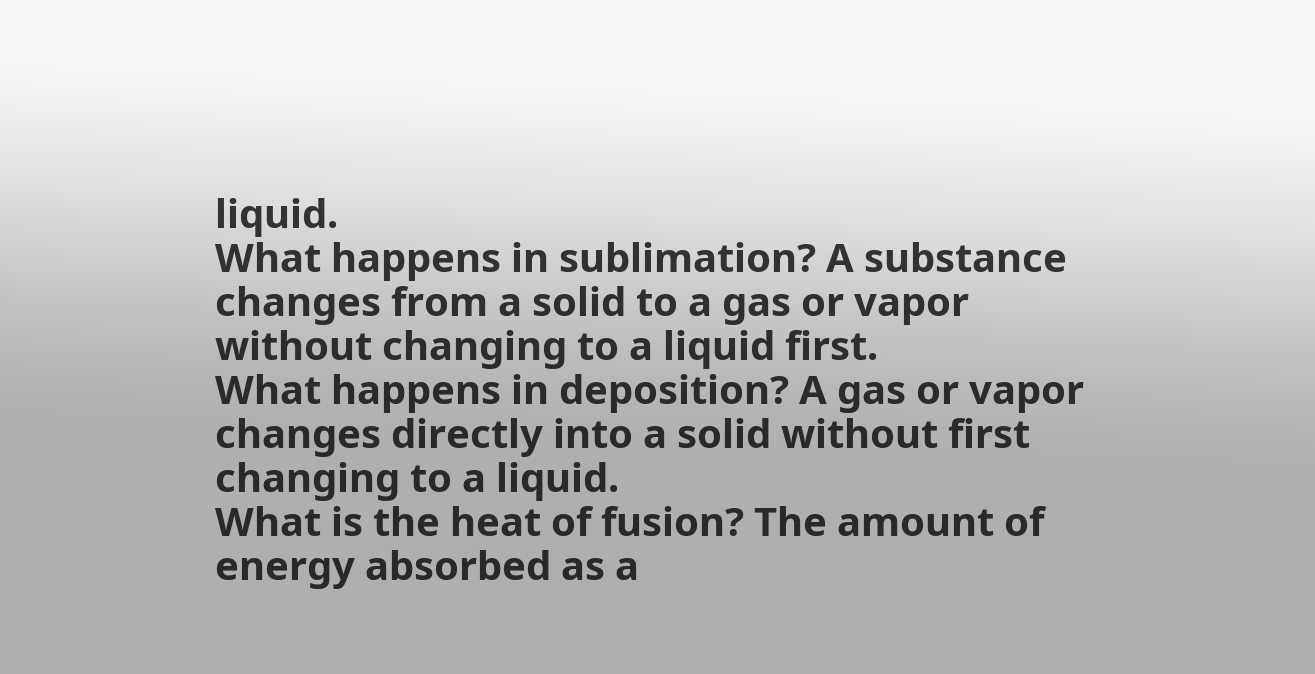liquid.
What happens in sublimation? A substance changes from a solid to a gas or vapor without changing to a liquid first.
What happens in deposition? A gas or vapor changes directly into a solid without first changing to a liquid.
What is the heat of fusion? The amount of energy absorbed as a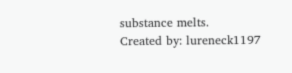substance melts.
Created by: lureneck1197